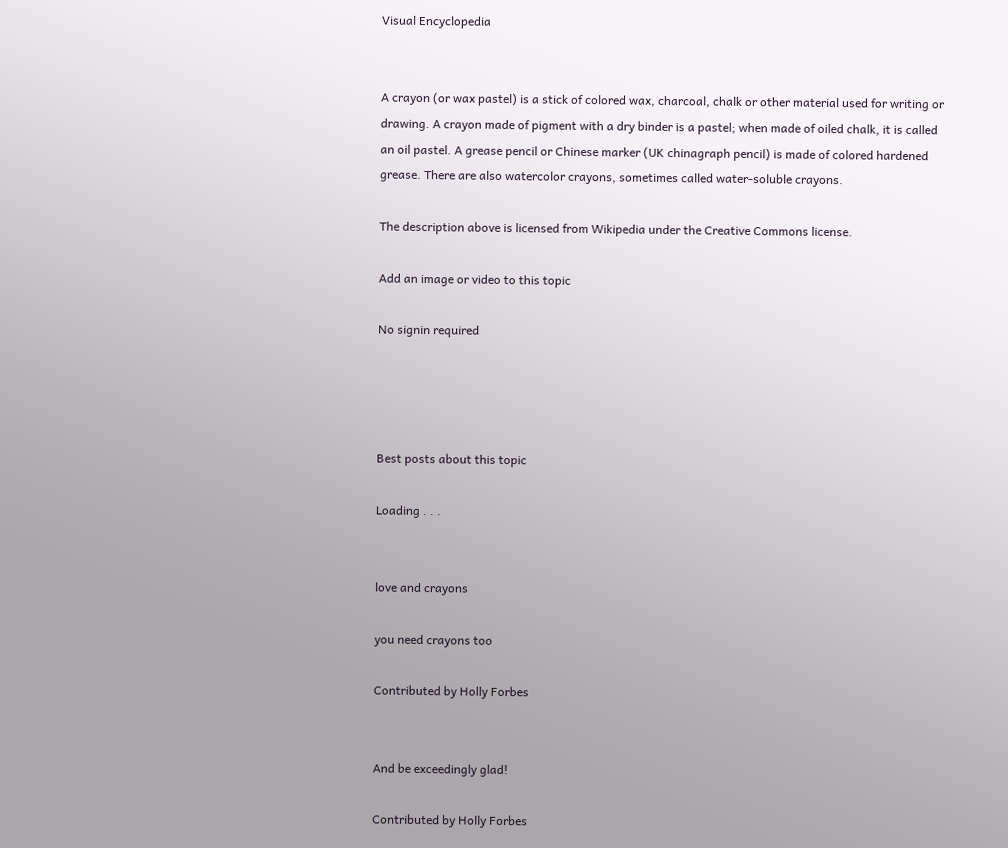Visual Encyclopedia


A crayon (or wax pastel) is a stick of colored wax, charcoal, chalk or other material used for writing or drawing. A crayon made of pigment with a dry binder is a pastel; when made of oiled chalk, it is called an oil pastel. A grease pencil or Chinese marker (UK chinagraph pencil) is made of colored hardened grease. There are also watercolor crayons, sometimes called water-soluble crayons.

The description above is licensed from Wikipedia under the Creative Commons license.

Add an image or video to this topic

No signin required




Best posts about this topic

Loading . . .


love and crayons

you need crayons too

Contributed by Holly Forbes


And be exceedingly glad!

Contributed by Holly Forbes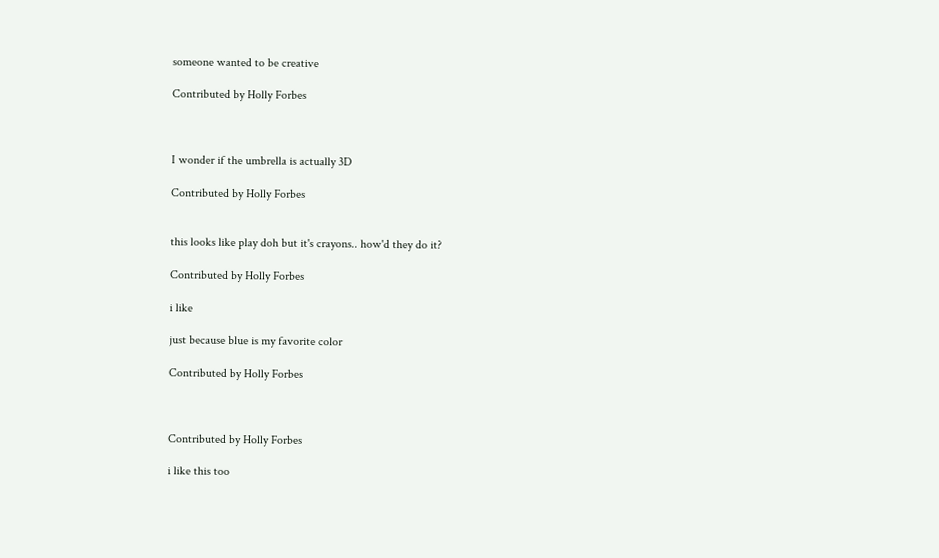someone wanted to be creative

Contributed by Holly Forbes



I wonder if the umbrella is actually 3D

Contributed by Holly Forbes


this looks like play doh but it's crayons.. how'd they do it?

Contributed by Holly Forbes

i like

just because blue is my favorite color

Contributed by Holly Forbes



Contributed by Holly Forbes

i like this too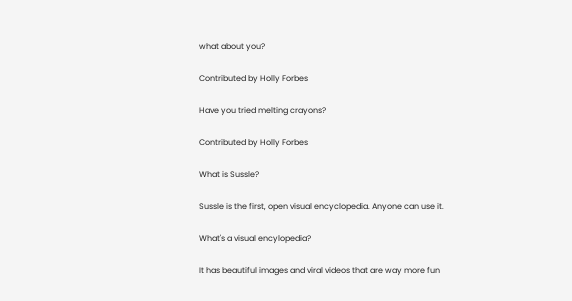what about you?

Contributed by Holly Forbes

Have you tried melting crayons?

Contributed by Holly Forbes

What is Sussle?

Sussle is the first, open visual encyclopedia. Anyone can use it.

What's a visual encylopedia?

It has beautiful images and viral videos that are way more fun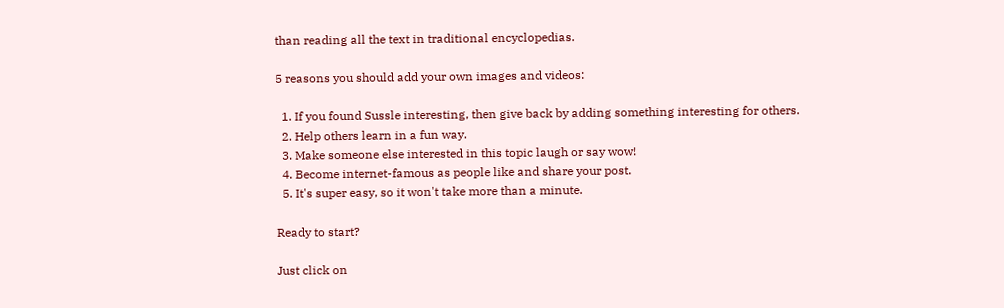than reading all the text in traditional encyclopedias.

5 reasons you should add your own images and videos:

  1. If you found Sussle interesting, then give back by adding something interesting for others.
  2. Help others learn in a fun way.
  3. Make someone else interested in this topic laugh or say wow!
  4. Become internet-famous as people like and share your post.
  5. It's super easy, so it won't take more than a minute.

Ready to start?

Just click on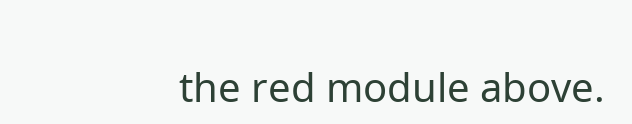the red module above.